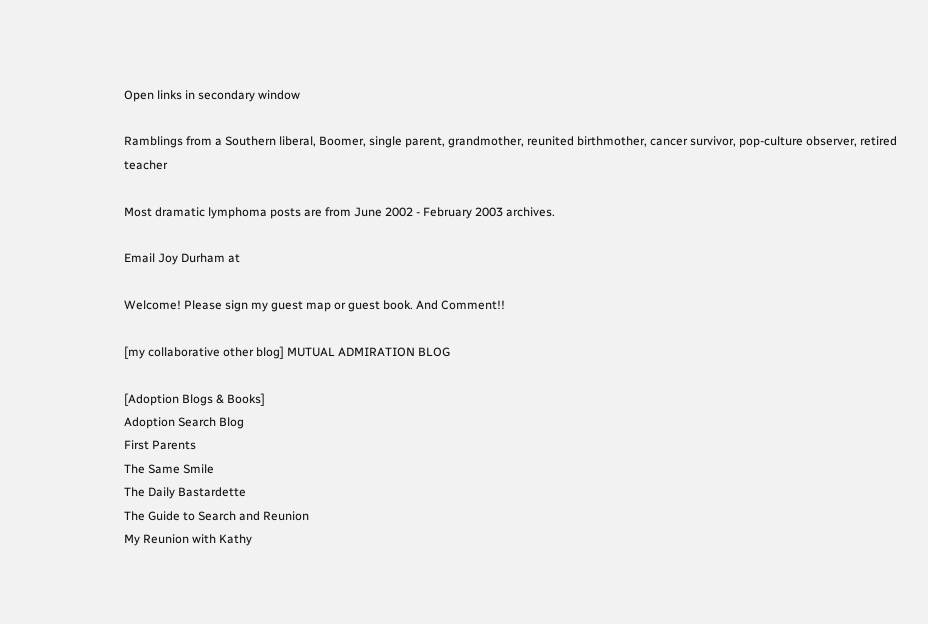Open links in secondary window

Ramblings from a Southern liberal, Boomer, single parent, grandmother, reunited birthmother, cancer survivor, pop-culture observer, retired teacher

Most dramatic lymphoma posts are from June 2002 - February 2003 archives.

Email Joy Durham at

Welcome! Please sign my guest map or guest book. And Comment!!

[my collaborative other blog] MUTUAL ADMIRATION BLOG

[Adoption Blogs & Books]
Adoption Search Blog
First Parents
The Same Smile
The Daily Bastardette
The Guide to Search and Reunion
My Reunion with Kathy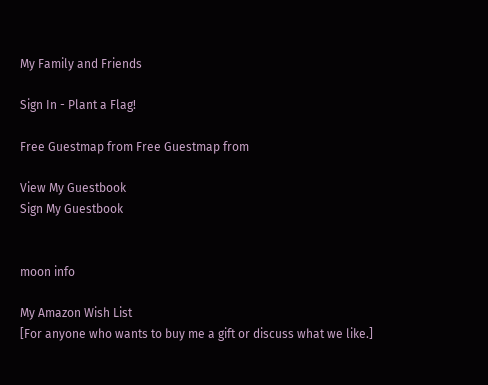My Family and Friends

Sign In - Plant a Flag!

Free Guestmap from Free Guestmap from

View My Guestbook
Sign My Guestbook


moon info

My Amazon Wish List
[For anyone who wants to buy me a gift or discuss what we like.]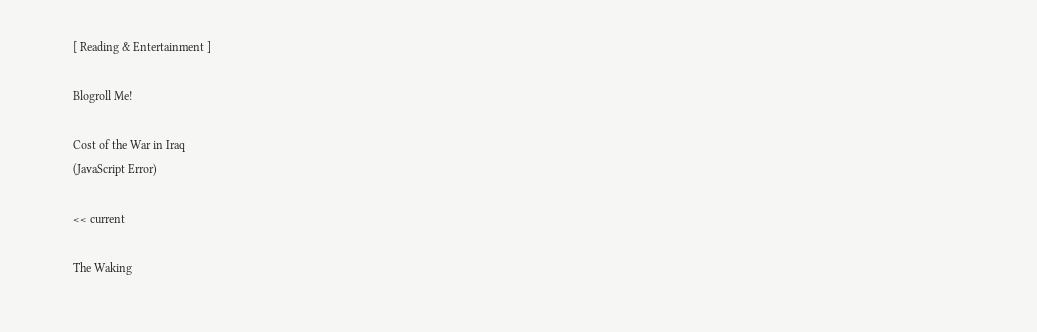[ Reading & Entertainment ]

Blogroll Me!

Cost of the War in Iraq
(JavaScript Error)

<< current

The Waking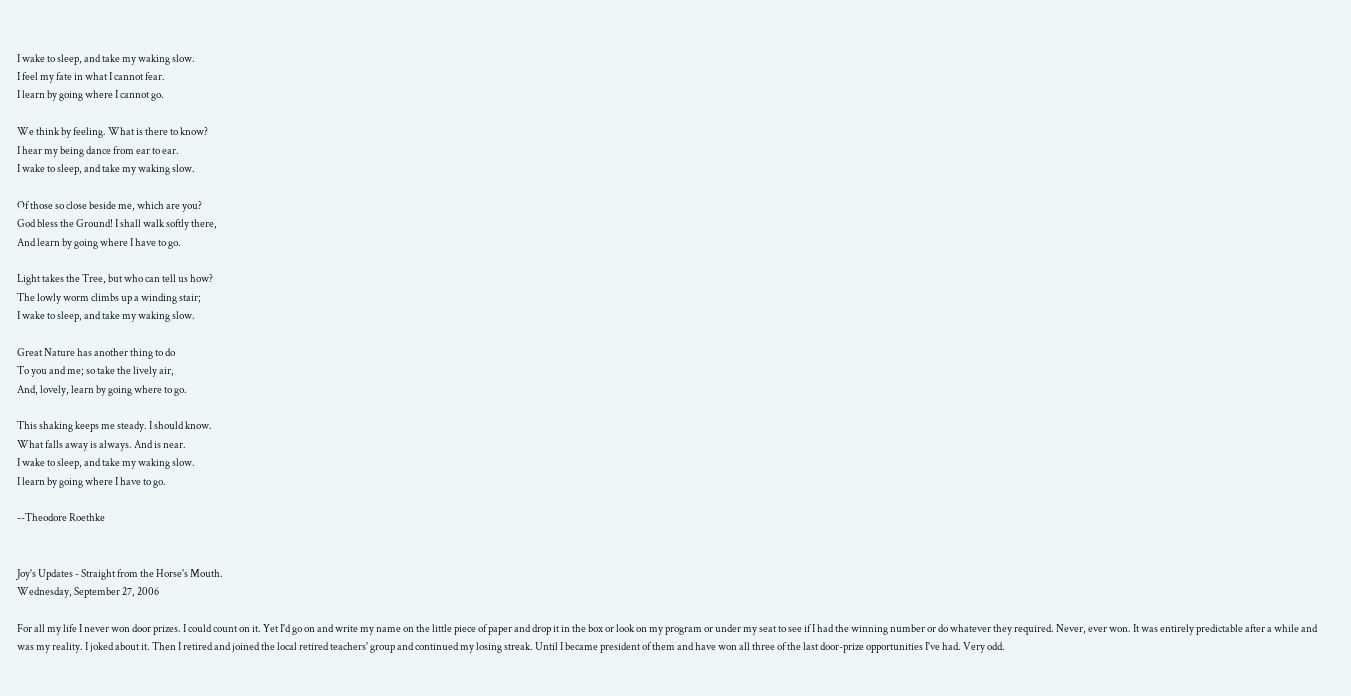I wake to sleep, and take my waking slow.
I feel my fate in what I cannot fear.
I learn by going where I cannot go.

We think by feeling. What is there to know?
I hear my being dance from ear to ear.
I wake to sleep, and take my waking slow.

Of those so close beside me, which are you?
God bless the Ground! I shall walk softly there,
And learn by going where I have to go.

Light takes the Tree, but who can tell us how?
The lowly worm climbs up a winding stair;
I wake to sleep, and take my waking slow.

Great Nature has another thing to do
To you and me; so take the lively air,
And, lovely, learn by going where to go.

This shaking keeps me steady. I should know.
What falls away is always. And is near.
I wake to sleep, and take my waking slow.
I learn by going where I have to go.

--Theodore Roethke


Joy's Updates - Straight from the Horse's Mouth.
Wednesday, September 27, 2006

For all my life I never won door prizes. I could count on it. Yet I'd go on and write my name on the little piece of paper and drop it in the box or look on my program or under my seat to see if I had the winning number or do whatever they required. Never, ever won. It was entirely predictable after a while and was my reality. I joked about it. Then I retired and joined the local retired teachers' group and continued my losing streak. Until I became president of them and have won all three of the last door-prize opportunities I've had. Very odd.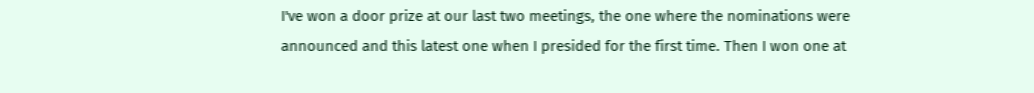I've won a door prize at our last two meetings, the one where the nominations were announced and this latest one when I presided for the first time. Then I won one at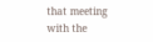that meeting with the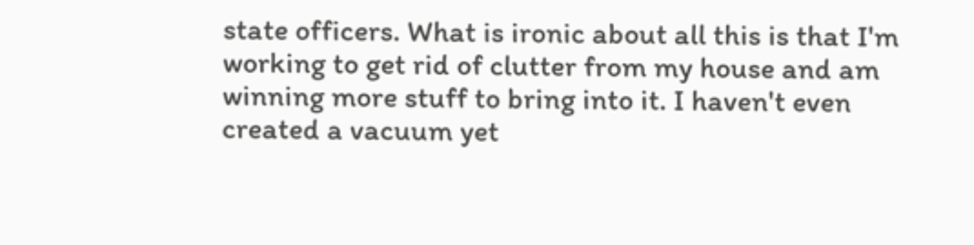state officers. What is ironic about all this is that I'm working to get rid of clutter from my house and am winning more stuff to bring into it. I haven't even created a vacuum yet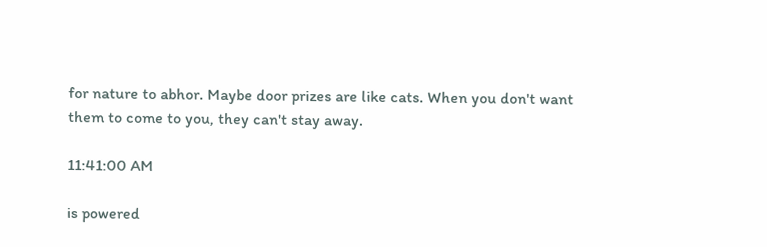for nature to abhor. Maybe door prizes are like cats. When you don't want them to come to you, they can't stay away.

11:41:00 AM

is powered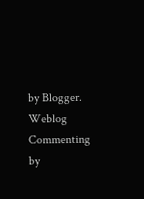by Blogger.
Weblog Commenting by